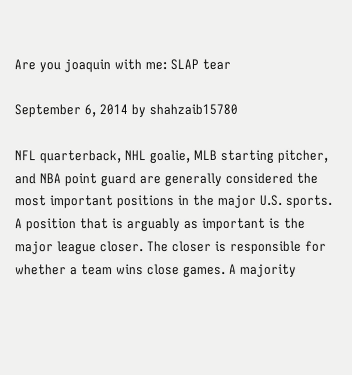Are you joaquin with me: SLAP tear

September 6, 2014 by shahzaib15780

NFL quarterback, NHL goalie, MLB starting pitcher, and NBA point guard are generally considered the most important positions in the major U.S. sports. A position that is arguably as important is the major league closer. The closer is responsible for whether a team wins close games. A majority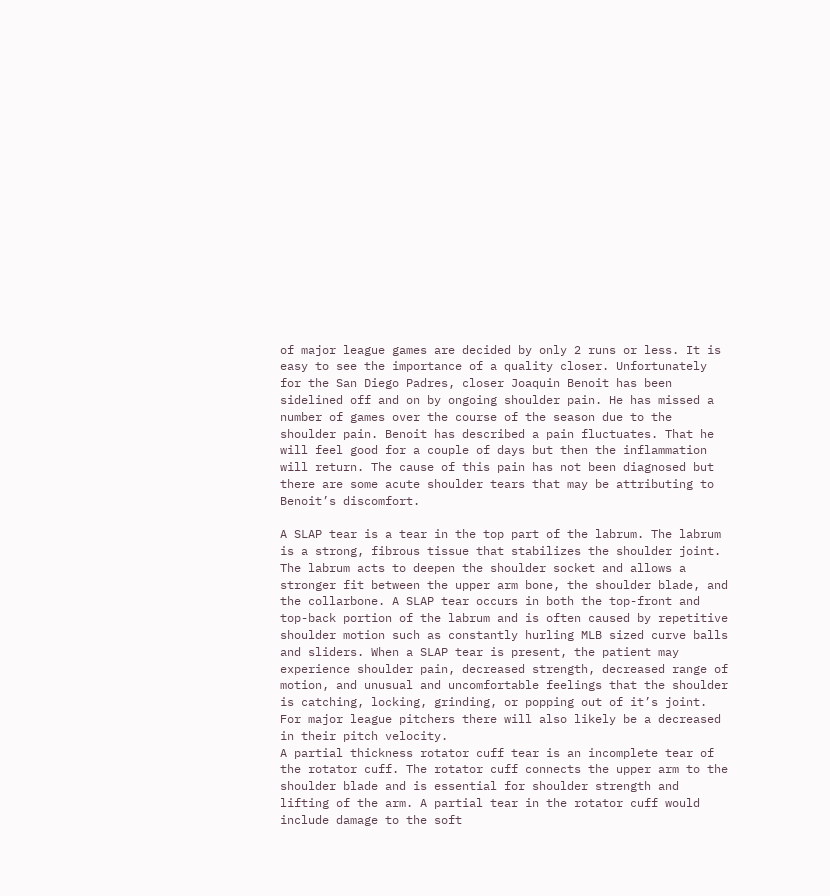of major league games are decided by only 2 runs or less. It is easy to see the importance of a quality closer. Unfortunately for the San Diego Padres, closer Joaquin Benoit has been sidelined off and on by ongoing shoulder pain. He has missed a number of games over the course of the season due to the shoulder pain. Benoit has described a pain fluctuates. That he will feel good for a couple of days but then the inflammation will return. The cause of this pain has not been diagnosed but there are some acute shoulder tears that may be attributing to Benoit’s discomfort.

A SLAP tear is a tear in the top part of the labrum. The labrum is a strong, fibrous tissue that stabilizes the shoulder joint. The labrum acts to deepen the shoulder socket and allows a stronger fit between the upper arm bone, the shoulder blade, and the collarbone. A SLAP tear occurs in both the top-front and top-back portion of the labrum and is often caused by repetitive shoulder motion such as constantly hurling MLB sized curve balls and sliders. When a SLAP tear is present, the patient may experience shoulder pain, decreased strength, decreased range of motion, and unusual and uncomfortable feelings that the shoulder is catching, locking, grinding, or popping out of it’s joint. For major league pitchers there will also likely be a decreased in their pitch velocity.
A partial thickness rotator cuff tear is an incomplete tear of the rotator cuff. The rotator cuff connects the upper arm to the shoulder blade and is essential for shoulder strength and lifting of the arm. A partial tear in the rotator cuff would include damage to the soft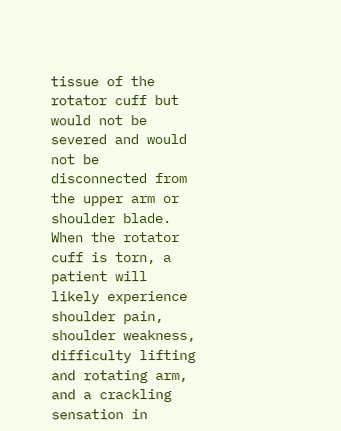tissue of the rotator cuff but would not be severed and would not be disconnected from the upper arm or shoulder blade. When the rotator cuff is torn, a patient will likely experience shoulder pain, shoulder weakness, difficulty lifting and rotating arm, and a crackling sensation in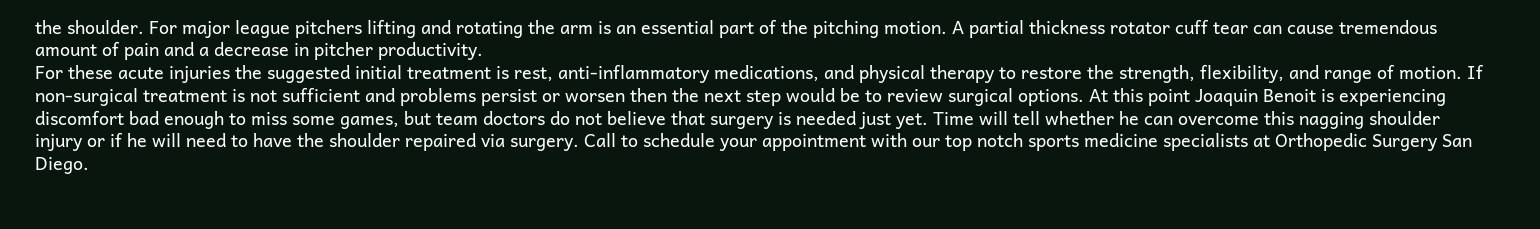the shoulder. For major league pitchers lifting and rotating the arm is an essential part of the pitching motion. A partial thickness rotator cuff tear can cause tremendous amount of pain and a decrease in pitcher productivity.
For these acute injuries the suggested initial treatment is rest, anti-inflammatory medications, and physical therapy to restore the strength, flexibility, and range of motion. If non-surgical treatment is not sufficient and problems persist or worsen then the next step would be to review surgical options. At this point Joaquin Benoit is experiencing discomfort bad enough to miss some games, but team doctors do not believe that surgery is needed just yet. Time will tell whether he can overcome this nagging shoulder injury or if he will need to have the shoulder repaired via surgery. Call to schedule your appointment with our top notch sports medicine specialists at Orthopedic Surgery San Diego.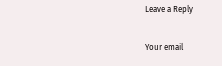Leave a Reply

Your email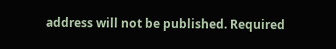address will not be published. Required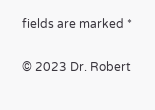fields are marked *

© 2023 Dr. Robert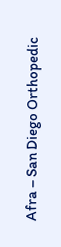Afra – San Diego Orthopedic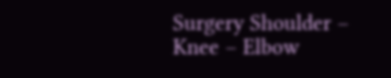Surgery Shoulder – Knee – Elbow